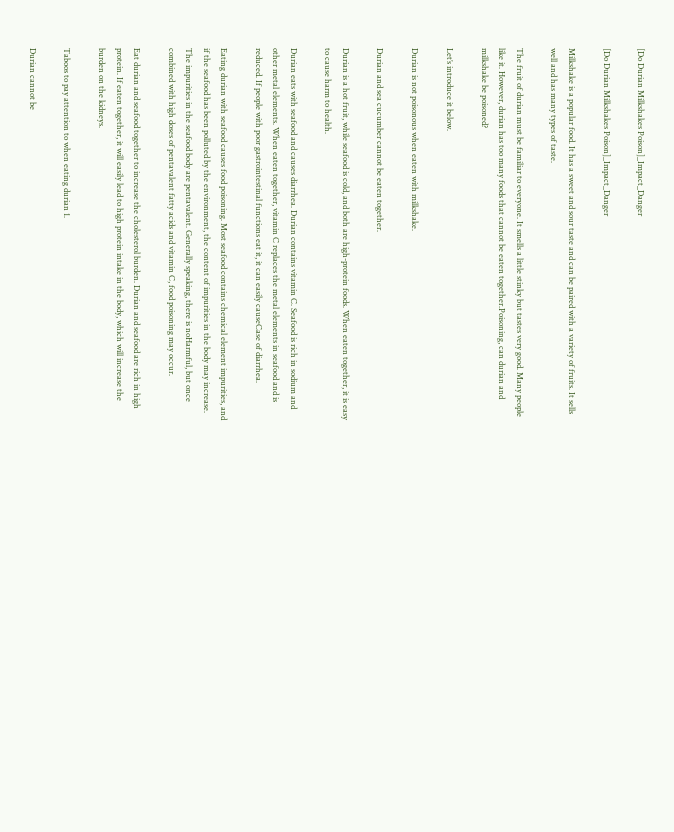[Do Durian Milkshakes Poison]_Impact_Danger

[Do Durian Milkshakes Poison]_Impact_Danger

Milkshake is a popular food. It has a sweet and sour taste and can be paired with a variety of fruits. It sells well and has many types of taste.

The fruit of durian must be familiar to everyone. It smells a little stinky but tastes very good. Many people like it. However, durian has too many foods that cannot be eaten together.Poisoning, can durian and milkshake be poisoned?

Let’s introduce it below.

Durian is not poisonous when eaten with milkshake.

Durian and sea cucumber cannot be eaten together.

Durian is a hot fruit, while seafood is cold, and both are high-protein foods. When eaten together, it is easy to cause harm to health.

Durian eats with seafood and causes diarrhea. Durian contains vitamin C. Seafood is rich in sodium and other metal elements. When eaten together, vitamin C replaces the metal elements in seafood and is reduced. If people with poor gastrointestinal functions eat it, it can easily causeCase of diarrhea.

Eating durian with seafood causes food poisoning. Most seafood contains chemical element impurities, and if the seafood has been polluted by the environment, the content of impurities in the body may increase. The impurities in the seafood body are pentavalent. Generally speaking, there is noHarmful, but once combined with high doses of pentavalent fatty acids and vitamin C, food poisoning may occur.

Eat durian and seafood together to increase the cholesterol burden. Durian and seafood are rich in high protein. If eaten together, it will easily lead to high protein intake in the body, which will increase the burden on the kidneys.

Taboos to pay attention to when eating durian 1.

Durian cannot be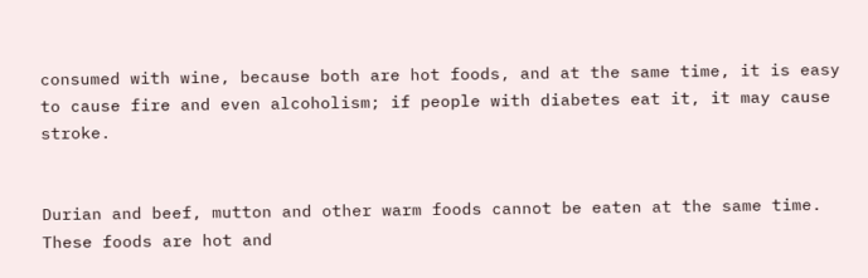consumed with wine, because both are hot foods, and at the same time, it is easy to cause fire and even alcoholism; if people with diabetes eat it, it may cause stroke.


Durian and beef, mutton and other warm foods cannot be eaten at the same time. These foods are hot and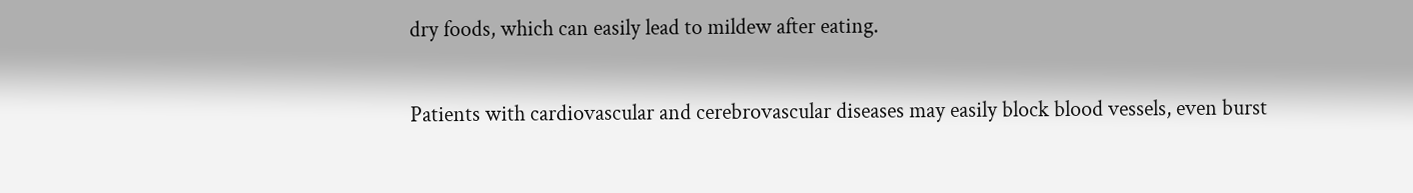dry foods, which can easily lead to mildew after eating.


Patients with cardiovascular and cerebrovascular diseases may easily block blood vessels, even burst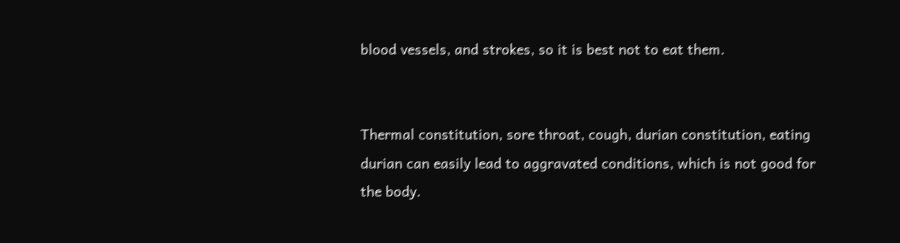blood vessels, and strokes, so it is best not to eat them.


Thermal constitution, sore throat, cough, durian constitution, eating durian can easily lead to aggravated conditions, which is not good for the body.